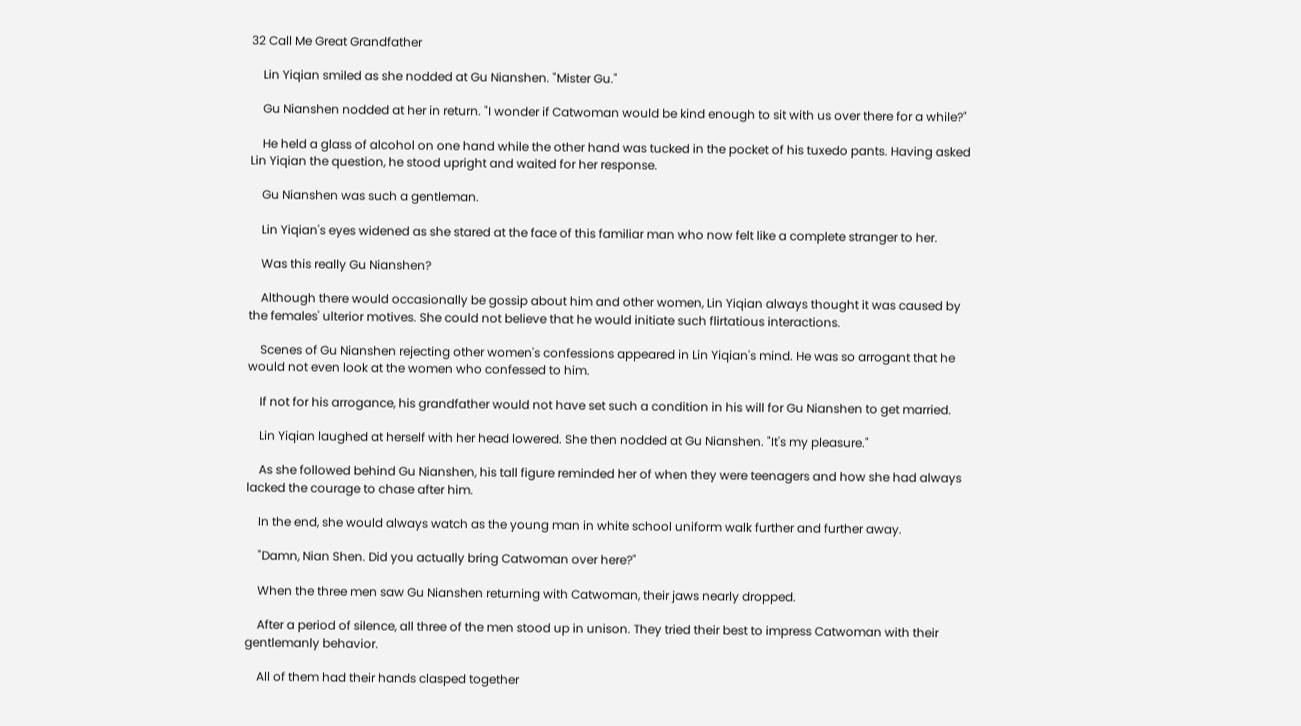32 Call Me Great Grandfather

    Lin Yiqian smiled as she nodded at Gu Nianshen. "Mister Gu."

    Gu Nianshen nodded at her in return. "I wonder if Catwoman would be kind enough to sit with us over there for a while?"

    He held a glass of alcohol on one hand while the other hand was tucked in the pocket of his tuxedo pants. Having asked Lin Yiqian the question, he stood upright and waited for her response.

    Gu Nianshen was such a gentleman.

    Lin Yiqian's eyes widened as she stared at the face of this familiar man who now felt like a complete stranger to her.

    Was this really Gu Nianshen?

    Although there would occasionally be gossip about him and other women, Lin Yiqian always thought it was caused by the females' ulterior motives. She could not believe that he would initiate such flirtatious interactions.

    Scenes of Gu Nianshen rejecting other women's confessions appeared in Lin Yiqian's mind. He was so arrogant that he would not even look at the women who confessed to him.

    If not for his arrogance, his grandfather would not have set such a condition in his will for Gu Nianshen to get married.

    Lin Yiqian laughed at herself with her head lowered. She then nodded at Gu Nianshen. "It's my pleasure."

    As she followed behind Gu Nianshen, his tall figure reminded her of when they were teenagers and how she had always lacked the courage to chase after him.

    In the end, she would always watch as the young man in white school uniform walk further and further away.

    "Damn, Nian Shen. Did you actually bring Catwoman over here?"

    When the three men saw Gu Nianshen returning with Catwoman, their jaws nearly dropped.

    After a period of silence, all three of the men stood up in unison. They tried their best to impress Catwoman with their gentlemanly behavior.

    All of them had their hands clasped together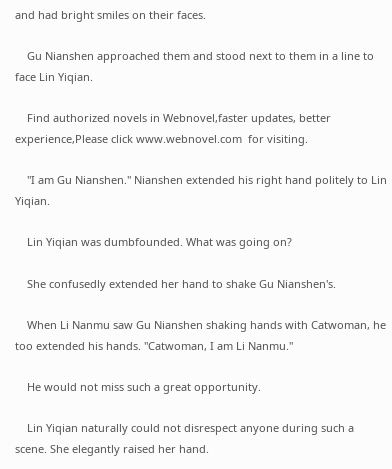and had bright smiles on their faces.

    Gu Nianshen approached them and stood next to them in a line to face Lin Yiqian.

    Find authorized novels in Webnovel,faster updates, better experience,Please click www.webnovel.com  for visiting.

    "I am Gu Nianshen." Nianshen extended his right hand politely to Lin Yiqian.

    Lin Yiqian was dumbfounded. What was going on?

    She confusedly extended her hand to shake Gu Nianshen's.

    When Li Nanmu saw Gu Nianshen shaking hands with Catwoman, he too extended his hands. "Catwoman, I am Li Nanmu."

    He would not miss such a great opportunity.

    Lin Yiqian naturally could not disrespect anyone during such a scene. She elegantly raised her hand.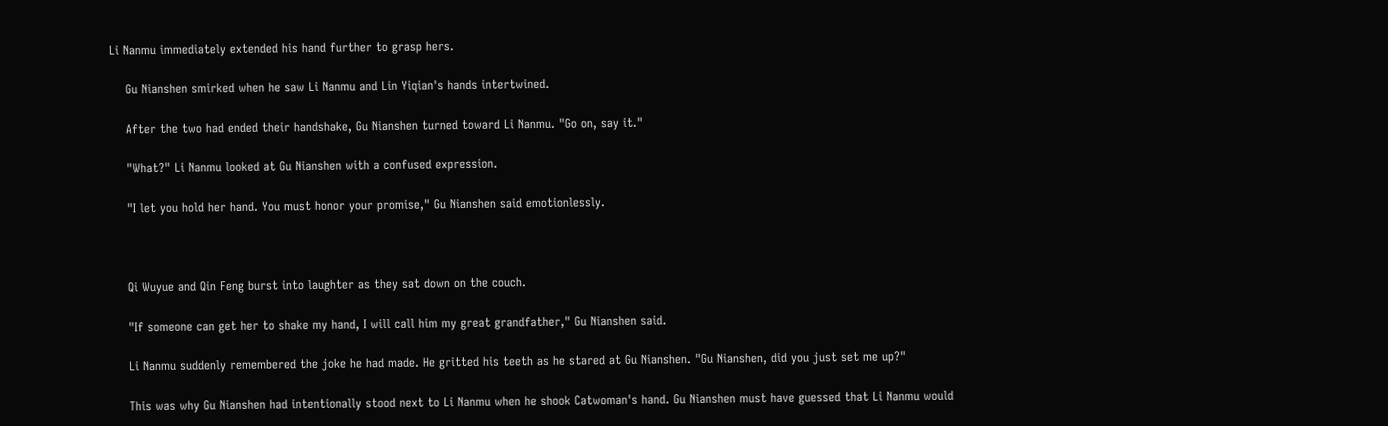Li Nanmu immediately extended his hand further to grasp hers.

    Gu Nianshen smirked when he saw Li Nanmu and Lin Yiqian's hands intertwined.

    After the two had ended their handshake, Gu Nianshen turned toward Li Nanmu. "Go on, say it."

    "What?" Li Nanmu looked at Gu Nianshen with a confused expression.

    "I let you hold her hand. You must honor your promise," Gu Nianshen said emotionlessly.



    Qi Wuyue and Qin Feng burst into laughter as they sat down on the couch.

    "If someone can get her to shake my hand, I will call him my great grandfather," Gu Nianshen said.

    Li Nanmu suddenly remembered the joke he had made. He gritted his teeth as he stared at Gu Nianshen. "Gu Nianshen, did you just set me up?"

    This was why Gu Nianshen had intentionally stood next to Li Nanmu when he shook Catwoman's hand. Gu Nianshen must have guessed that Li Nanmu would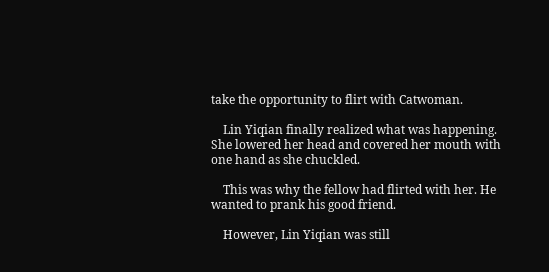take the opportunity to flirt with Catwoman.

    Lin Yiqian finally realized what was happening. She lowered her head and covered her mouth with one hand as she chuckled.

    This was why the fellow had flirted with her. He wanted to prank his good friend.

    However, Lin Yiqian was still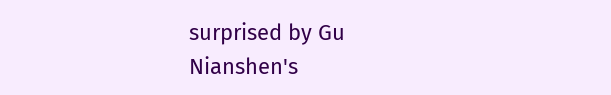surprised by Gu Nianshen's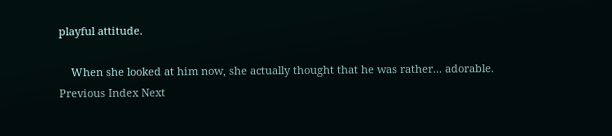playful attitude.

    When she looked at him now, she actually thought that he was rather... adorable.
Previous Index Next